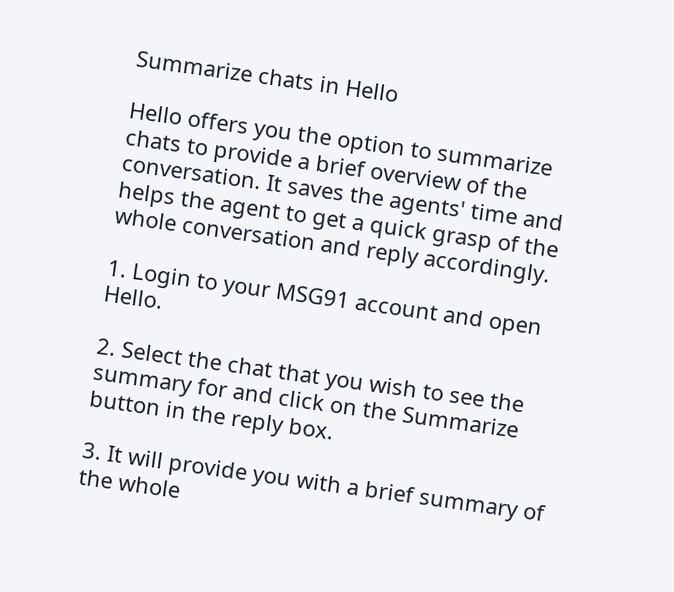Summarize chats in Hello

Hello offers you the option to summarize chats to provide a brief overview of the conversation. It saves the agents' time and helps the agent to get a quick grasp of the whole conversation and reply accordingly.

1. Login to your MSG91 account and open Hello.

2. Select the chat that you wish to see the summary for and click on the Summarize button in the reply box.

3. It will provide you with a brief summary of the whole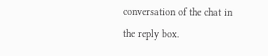conversation of the chat in the reply box.